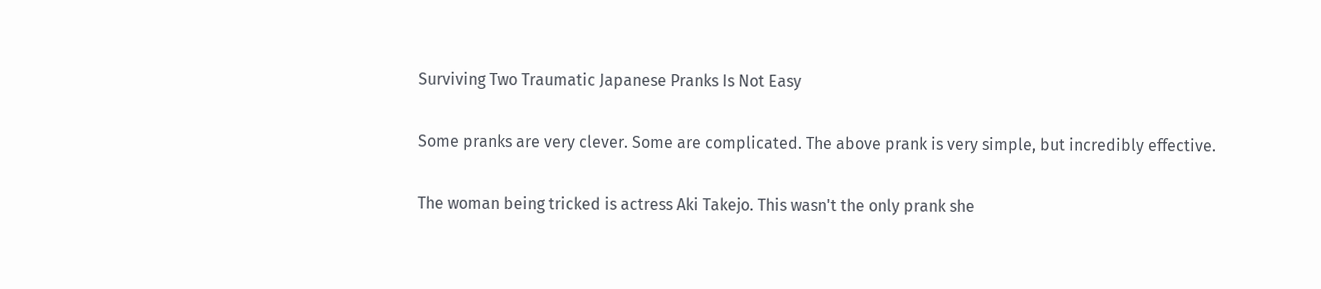Surviving Two Traumatic Japanese Pranks Is Not Easy

Some pranks are very clever. Some are complicated. The above prank is very simple, but incredibly effective.

The woman being tricked is actress Aki Takejo. This wasn't the only prank she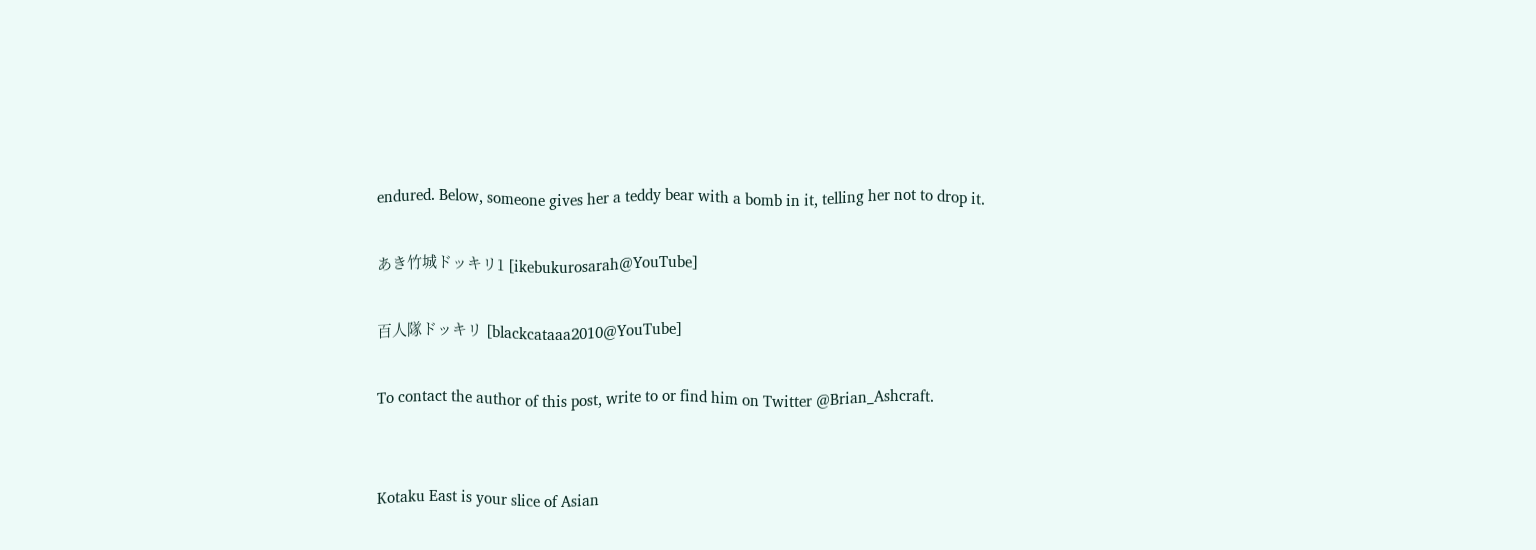endured. Below, someone gives her a teddy bear with a bomb in it, telling her not to drop it.

あき竹城ドッキリ1 [ikebukurosarah@YouTube]

百人隊ドッキリ [blackcataaa2010@YouTube]

To contact the author of this post, write to or find him on Twitter @Brian_Ashcraft.


Kotaku East is your slice of Asian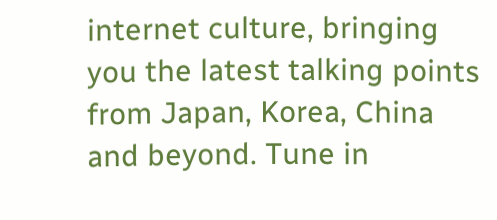internet culture, bringing you the latest talking points from Japan, Korea, China and beyond. Tune in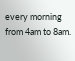every morning from 4am to 8am.